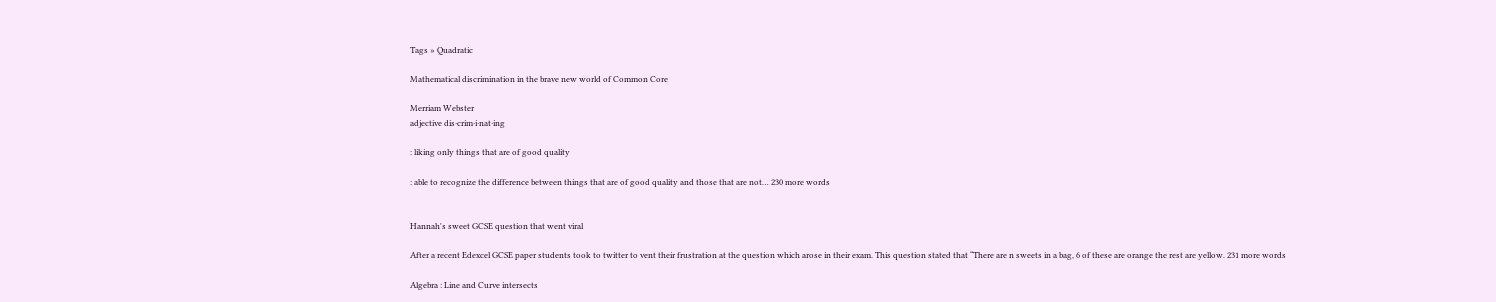Tags » Quadratic

Mathematical discrimination in the brave new world of Common Core

Merriam Webster
adjective dis·crim·i·nat·ing

: liking only things that are of good quality

: able to recognize the difference between things that are of good quality and those that are not… 230 more words


Hannah's sweet GCSE question that went viral

After a recent Edexcel GCSE paper students took to twitter to vent their frustration at the question which arose in their exam. This question stated that “There are n sweets in a bag, 6 of these are orange the rest are yellow. 231 more words

Algebra : Line and Curve intersects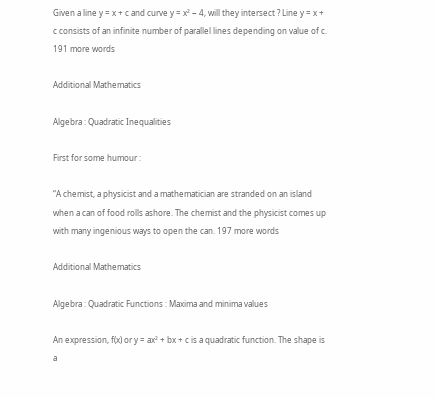Given a line y = x + c and curve y = x² − 4, will they intersect ? Line y = x + c consists of an infinite number of parallel lines depending on value of c. 191 more words

Additional Mathematics

Algebra : Quadratic Inequalities

First for some humour :

“A chemist, a physicist and a mathematician are stranded on an island when a can of food rolls ashore. The chemist and the physicist comes up with many ingenious ways to open the can. 197 more words

Additional Mathematics

Algebra : Quadratic Functions : Maxima and minima values

An expression, f(x) or y = ax² + bx + c is a quadratic function. The shape is a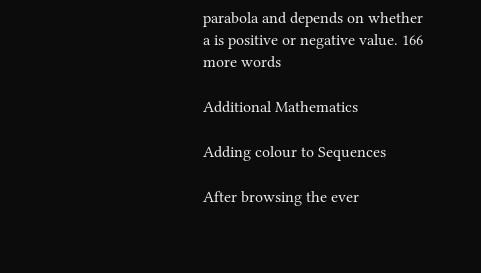parabola and depends on whether a is positive or negative value. 166 more words

Additional Mathematics

Adding colour to Sequences

After browsing the ever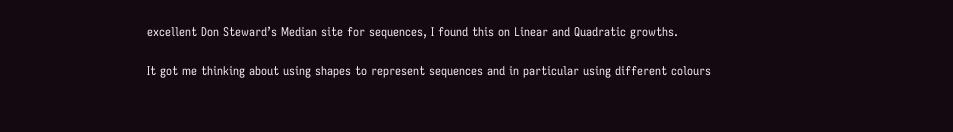excellent Don Steward’s Median site for sequences, I found this on Linear and Quadratic growths.

It got me thinking about using shapes to represent sequences and in particular using different colours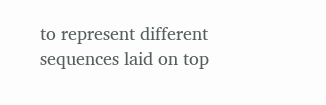to represent different sequences laid on top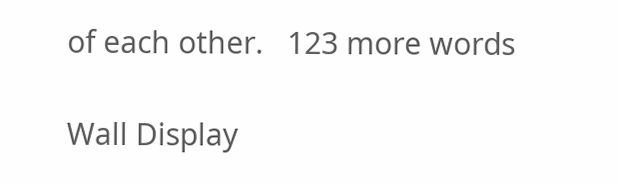of each other.   123 more words

Wall Display